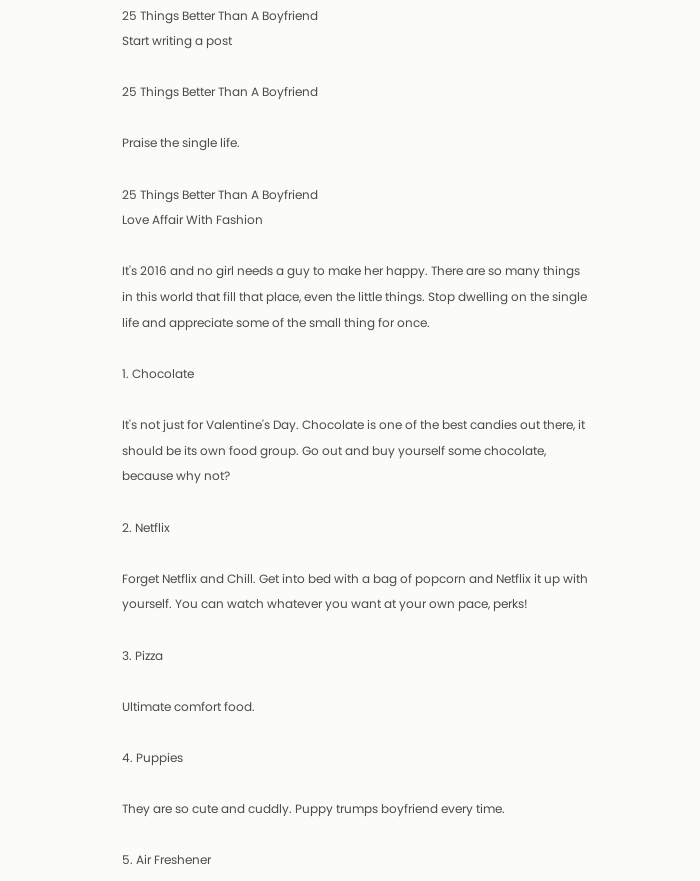25 Things Better Than A Boyfriend
Start writing a post

25 Things Better Than A Boyfriend

Praise the single life.

25 Things Better Than A Boyfriend
Love Affair With Fashion

It's 2016 and no girl needs a guy to make her happy. There are so many things in this world that fill that place, even the little things. Stop dwelling on the single life and appreciate some of the small thing for once.

1. Chocolate

It's not just for Valentine's Day. Chocolate is one of the best candies out there, it should be its own food group. Go out and buy yourself some chocolate, because why not?

2. Netflix

Forget Netflix and Chill. Get into bed with a bag of popcorn and Netflix it up with yourself. You can watch whatever you want at your own pace, perks!

3. Pizza

Ultimate comfort food.

4. Puppies

They are so cute and cuddly. Puppy trumps boyfriend every time.

5. Air Freshener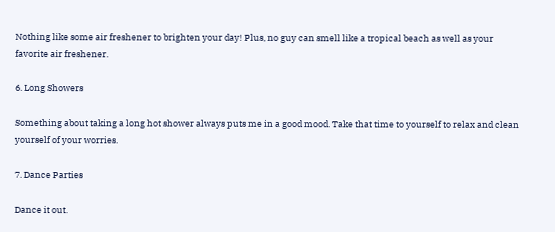Nothing like some air freshener to brighten your day! Plus, no guy can smell like a tropical beach as well as your favorite air freshener.

6. Long Showers

Something about taking a long hot shower always puts me in a good mood. Take that time to yourself to relax and clean yourself of your worries.

7. Dance Parties

Dance it out.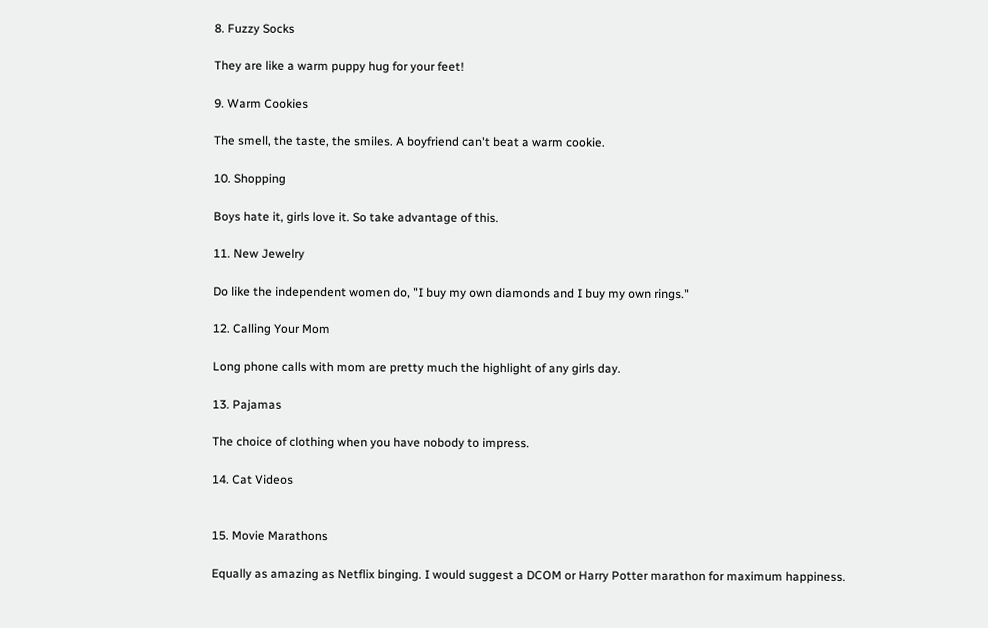8. Fuzzy Socks

They are like a warm puppy hug for your feet!

9. Warm Cookies

The smell, the taste, the smiles. A boyfriend can't beat a warm cookie.

10. Shopping

Boys hate it, girls love it. So take advantage of this.

11. New Jewelry

Do like the independent women do, "I buy my own diamonds and I buy my own rings."

12. Calling Your Mom

Long phone calls with mom are pretty much the highlight of any girls day.

13. Pajamas

The choice of clothing when you have nobody to impress.

14. Cat Videos


15. Movie Marathons

Equally as amazing as Netflix binging. I would suggest a DCOM or Harry Potter marathon for maximum happiness.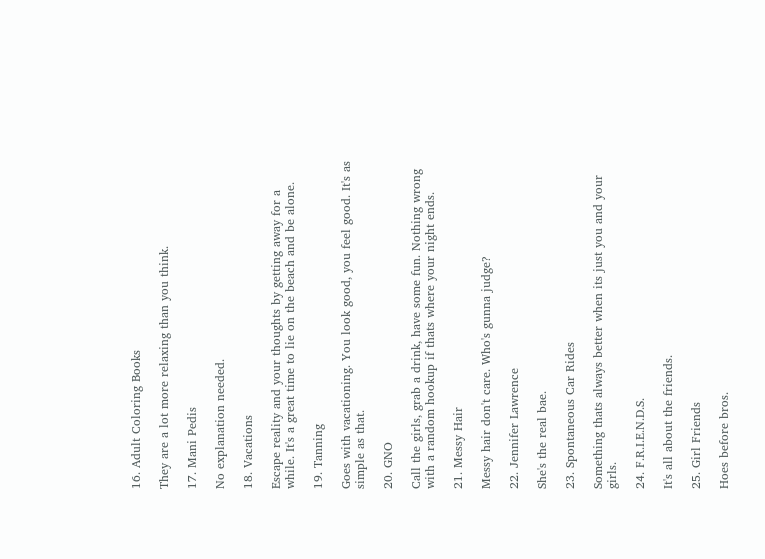16. Adult Coloring Books

They are a lot more relaxing than you think.

17. Mani Pedis

No explanation needed.

18. Vacations

Escape reality and your thoughts by getting away for a while. It's a great time to lie on the beach and be alone.

19. Tanning

Goes with vacationing. You look good, you feel good. It's as simple as that.

20. GNO

Call the girls, grab a drink, have some fun. Nothing wrong with a random hookup if thats where your night ends.

21. Messy Hair

Messy hair don't care. Who's gunna judge?

22. Jennifer Lawrence

She's the real bae.

23. Spontaneous Car Rides

Something thats always better when its just you and your girls.

24. F.R.I.E.N.D.S.

It's all about the friends.

25. Girl Friends

Hoes before bros.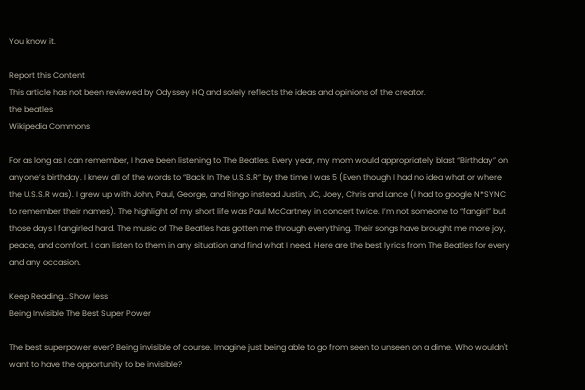You know it.

Report this Content
This article has not been reviewed by Odyssey HQ and solely reflects the ideas and opinions of the creator.
the beatles
Wikipedia Commons

For as long as I can remember, I have been listening to The Beatles. Every year, my mom would appropriately blast “Birthday” on anyone’s birthday. I knew all of the words to “Back In The U.S.S.R” by the time I was 5 (Even though I had no idea what or where the U.S.S.R was). I grew up with John, Paul, George, and Ringo instead Justin, JC, Joey, Chris and Lance (I had to google N*SYNC to remember their names). The highlight of my short life was Paul McCartney in concert twice. I’m not someone to “fangirl” but those days I fangirled hard. The music of The Beatles has gotten me through everything. Their songs have brought me more joy, peace, and comfort. I can listen to them in any situation and find what I need. Here are the best lyrics from The Beatles for every and any occasion.

Keep Reading...Show less
Being Invisible The Best Super Power

The best superpower ever? Being invisible of course. Imagine just being able to go from seen to unseen on a dime. Who wouldn't want to have the opportunity to be invisible?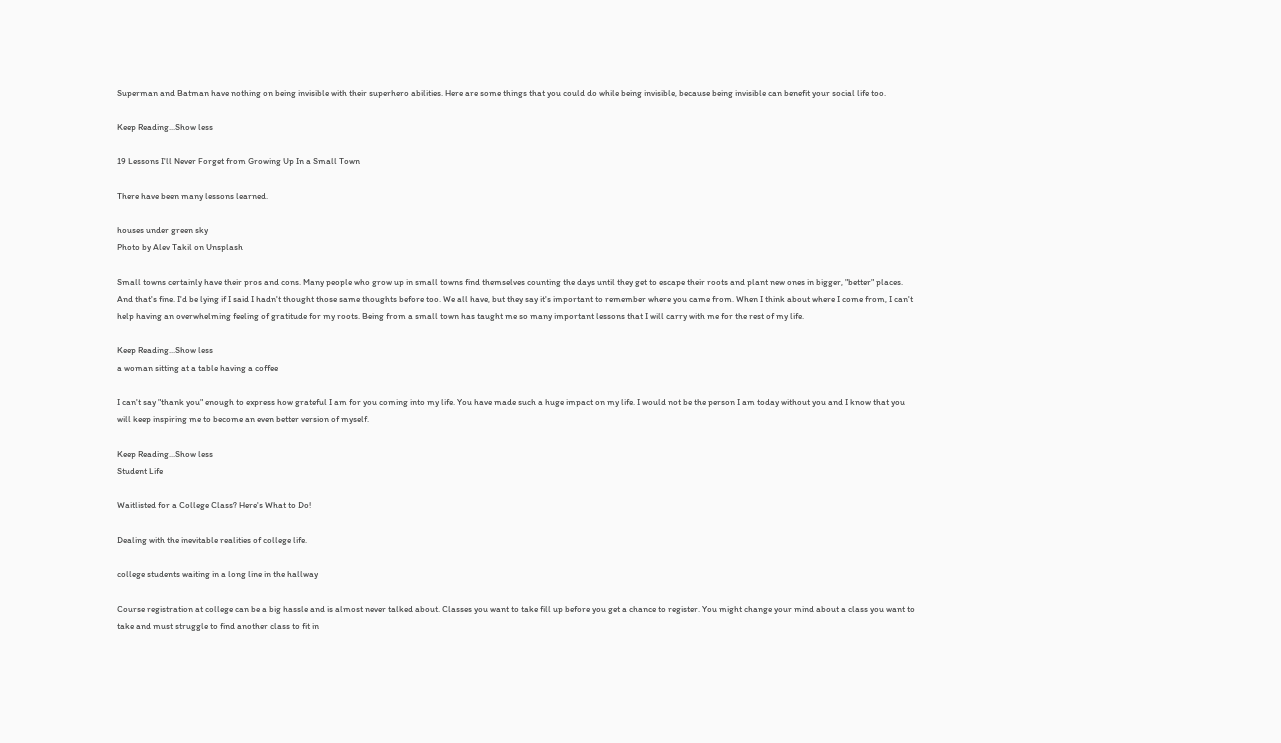Superman and Batman have nothing on being invisible with their superhero abilities. Here are some things that you could do while being invisible, because being invisible can benefit your social life too.

Keep Reading...Show less

19 Lessons I'll Never Forget from Growing Up In a Small Town

There have been many lessons learned.

houses under green sky
Photo by Alev Takil on Unsplash

Small towns certainly have their pros and cons. Many people who grow up in small towns find themselves counting the days until they get to escape their roots and plant new ones in bigger, "better" places. And that's fine. I'd be lying if I said I hadn't thought those same thoughts before too. We all have, but they say it's important to remember where you came from. When I think about where I come from, I can't help having an overwhelming feeling of gratitude for my roots. Being from a small town has taught me so many important lessons that I will carry with me for the rest of my life.

Keep Reading...Show less
a woman sitting at a table having a coffee

I can't say "thank you" enough to express how grateful I am for you coming into my life. You have made such a huge impact on my life. I would not be the person I am today without you and I know that you will keep inspiring me to become an even better version of myself.

Keep Reading...Show less
Student Life

Waitlisted for a College Class? Here's What to Do!

Dealing with the inevitable realities of college life.

college students waiting in a long line in the hallway

Course registration at college can be a big hassle and is almost never talked about. Classes you want to take fill up before you get a chance to register. You might change your mind about a class you want to take and must struggle to find another class to fit in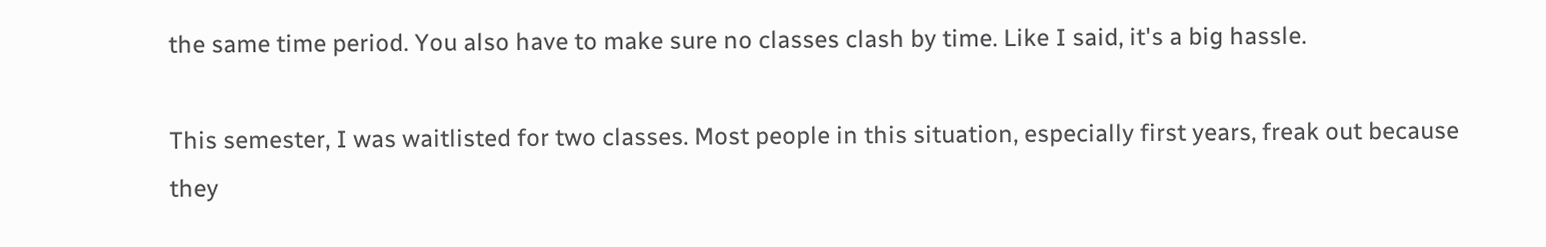the same time period. You also have to make sure no classes clash by time. Like I said, it's a big hassle.

This semester, I was waitlisted for two classes. Most people in this situation, especially first years, freak out because they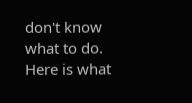don't know what to do. Here is what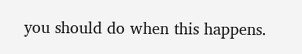you should do when this happens.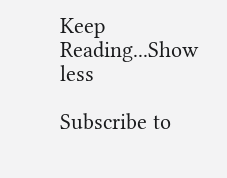Keep Reading...Show less

Subscribe to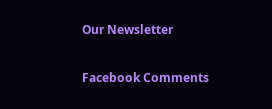Our Newsletter

Facebook Comments